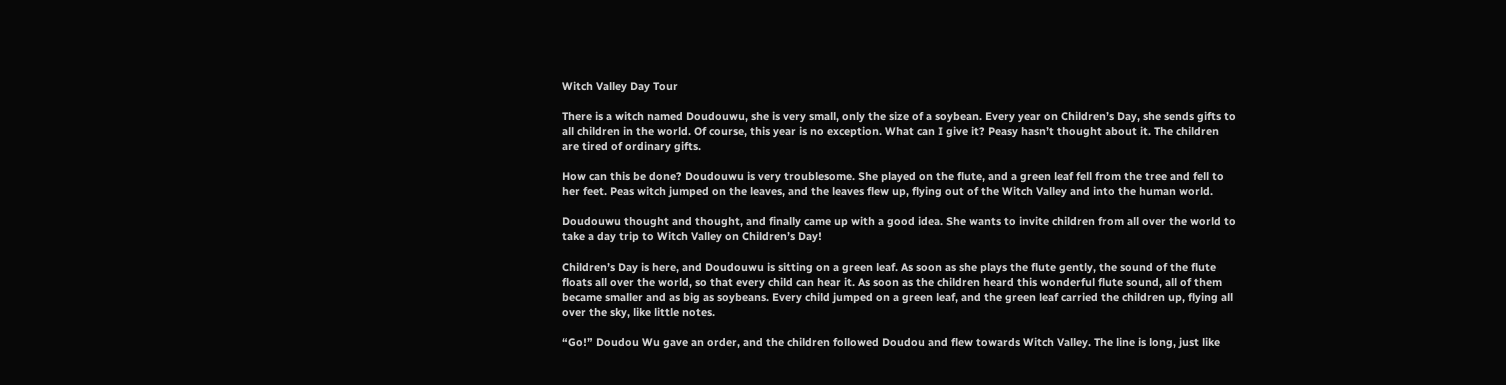Witch Valley Day Tour

There is a witch named Doudouwu, she is very small, only the size of a soybean. Every year on Children’s Day, she sends gifts to all children in the world. Of course, this year is no exception. What can I give it? Peasy hasn’t thought about it. The children are tired of ordinary gifts.

How can this be done? Doudouwu is very troublesome. She played on the flute, and a green leaf fell from the tree and fell to her feet. Peas witch jumped on the leaves, and the leaves flew up, flying out of the Witch Valley and into the human world.

Doudouwu thought and thought, and finally came up with a good idea. She wants to invite children from all over the world to take a day trip to Witch Valley on Children’s Day!

Children’s Day is here, and Doudouwu is sitting on a green leaf. As soon as she plays the flute gently, the sound of the flute floats all over the world, so that every child can hear it. As soon as the children heard this wonderful flute sound, all of them became smaller and as big as soybeans. Every child jumped on a green leaf, and the green leaf carried the children up, flying all over the sky, like little notes.

“Go!” Doudou Wu gave an order, and the children followed Doudou and flew towards Witch Valley. The line is long, just like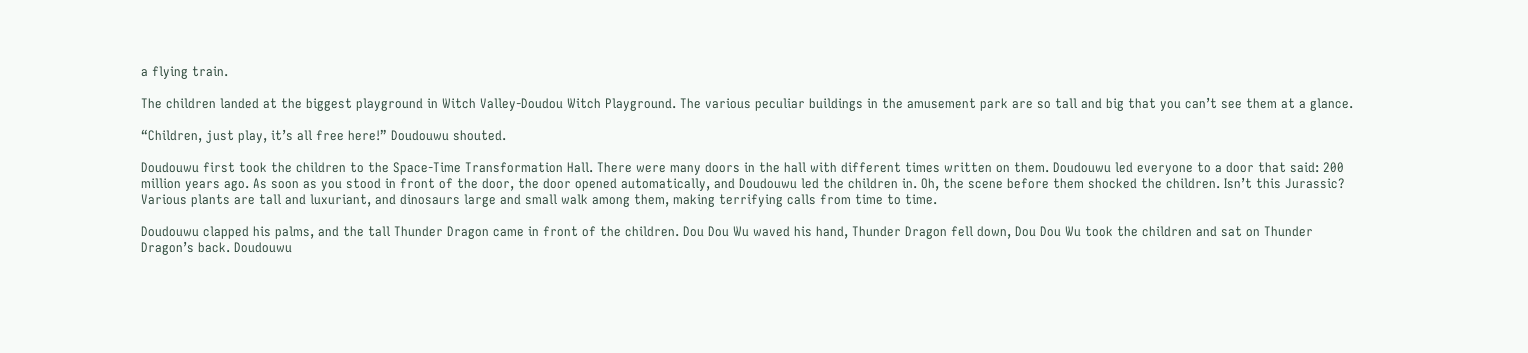a flying train.

The children landed at the biggest playground in Witch Valley-Doudou Witch Playground. The various peculiar buildings in the amusement park are so tall and big that you can’t see them at a glance.

“Children, just play, it’s all free here!” Doudouwu shouted.

Doudouwu first took the children to the Space-Time Transformation Hall. There were many doors in the hall with different times written on them. Doudouwu led everyone to a door that said: 200 million years ago. As soon as you stood in front of the door, the door opened automatically, and Doudouwu led the children in. Oh, the scene before them shocked the children. Isn’t this Jurassic? Various plants are tall and luxuriant, and dinosaurs large and small walk among them, making terrifying calls from time to time.

Doudouwu clapped his palms, and the tall Thunder Dragon came in front of the children. Dou Dou Wu waved his hand, Thunder Dragon fell down, Dou Dou Wu took the children and sat on Thunder Dragon’s back. Doudouwu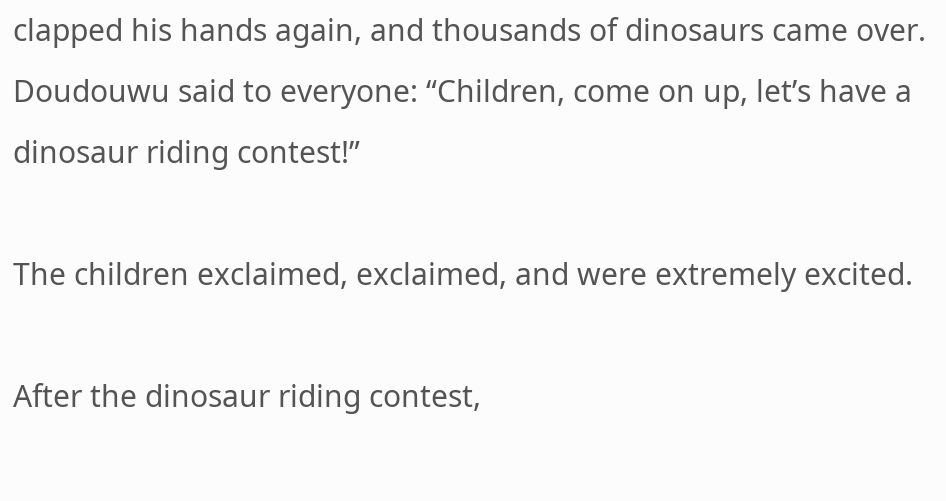clapped his hands again, and thousands of dinosaurs came over. Doudouwu said to everyone: “Children, come on up, let’s have a dinosaur riding contest!”

The children exclaimed, exclaimed, and were extremely excited.

After the dinosaur riding contest,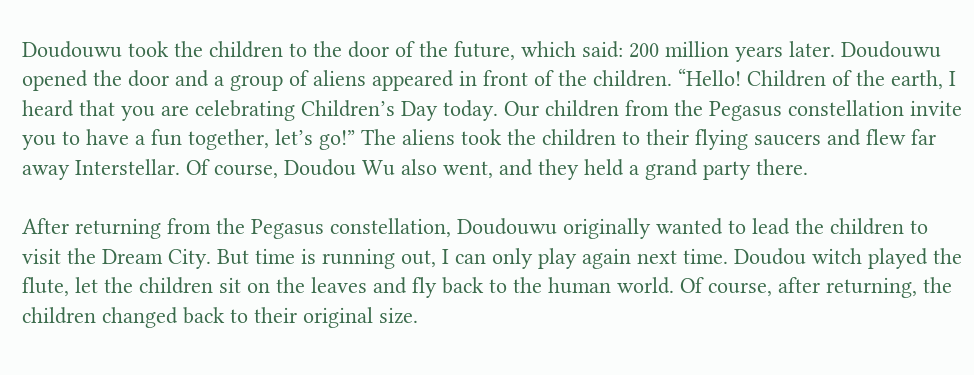Doudouwu took the children to the door of the future, which said: 200 million years later. Doudouwu opened the door and a group of aliens appeared in front of the children. “Hello! Children of the earth, I heard that you are celebrating Children’s Day today. Our children from the Pegasus constellation invite you to have a fun together, let’s go!” The aliens took the children to their flying saucers and flew far away Interstellar. Of course, Doudou Wu also went, and they held a grand party there.

After returning from the Pegasus constellation, Doudouwu originally wanted to lead the children to visit the Dream City. But time is running out, I can only play again next time. Doudou witch played the flute, let the children sit on the leaves and fly back to the human world. Of course, after returning, the children changed back to their original size.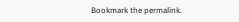Bookmark the permalink.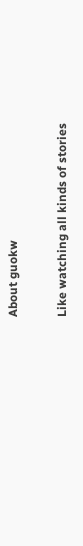About guokw

Like watching all kinds of stories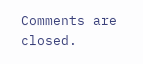Comments are closed.